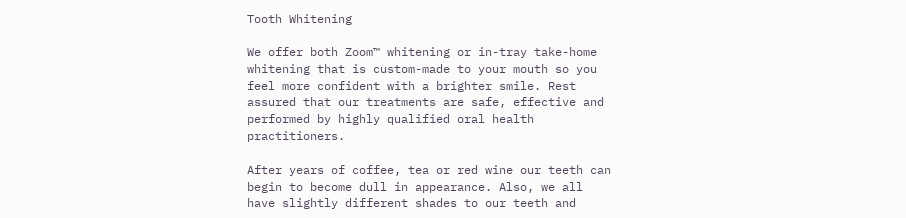Tooth Whitening

We offer both Zoom™ whitening or in-tray take-home whitening that is custom-made to your mouth so you feel more confident with a brighter smile. Rest assured that our treatments are safe, effective and performed by highly qualified oral health practitioners.

After years of coffee, tea or red wine our teeth can begin to become dull in appearance. Also, we all have slightly different shades to our teeth and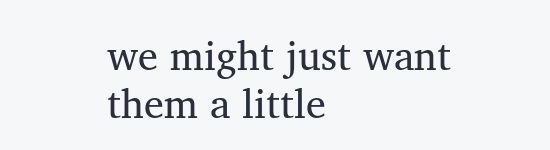we might just want them a little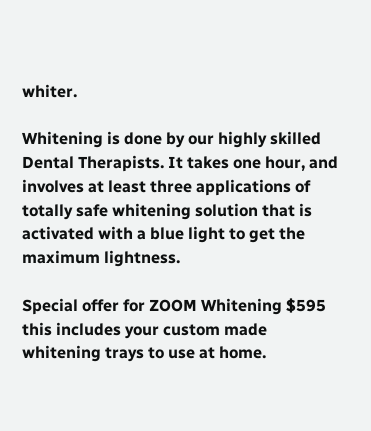whiter.

Whitening is done by our highly skilled Dental Therapists. It takes one hour, and involves at least three applications of totally safe whitening solution that is activated with a blue light to get the maximum lightness.

Special offer for ZOOM Whitening $595 this includes your custom made whitening trays to use at home.